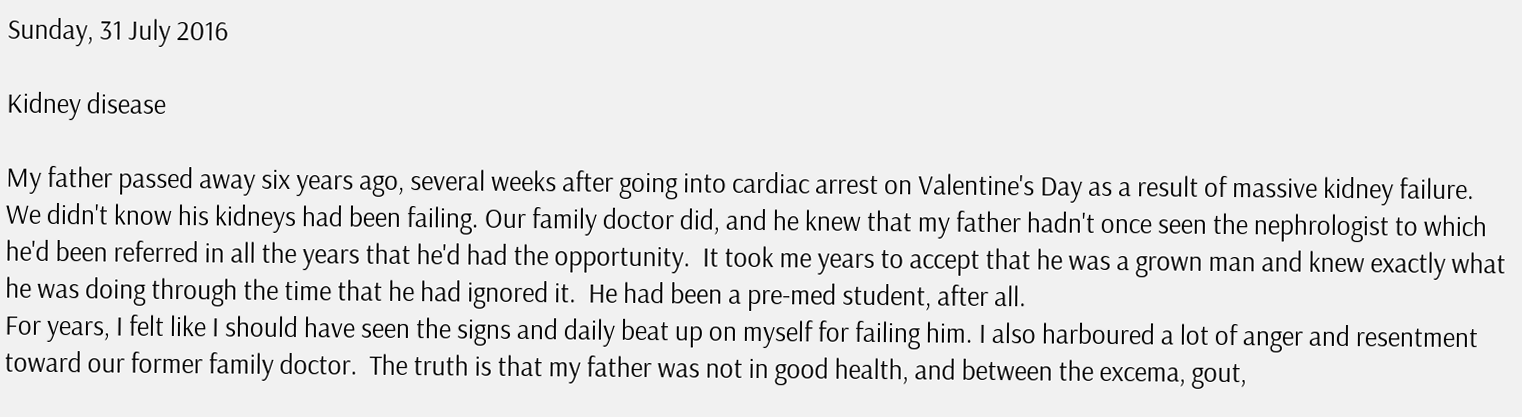Sunday, 31 July 2016

Kidney disease

My father passed away six years ago, several weeks after going into cardiac arrest on Valentine's Day as a result of massive kidney failure.
We didn't know his kidneys had been failing. Our family doctor did, and he knew that my father hadn't once seen the nephrologist to which he'd been referred in all the years that he'd had the opportunity.  It took me years to accept that he was a grown man and knew exactly what he was doing through the time that he had ignored it.  He had been a pre-med student, after all.
For years, I felt like I should have seen the signs and daily beat up on myself for failing him. I also harboured a lot of anger and resentment toward our former family doctor.  The truth is that my father was not in good health, and between the excema, gout,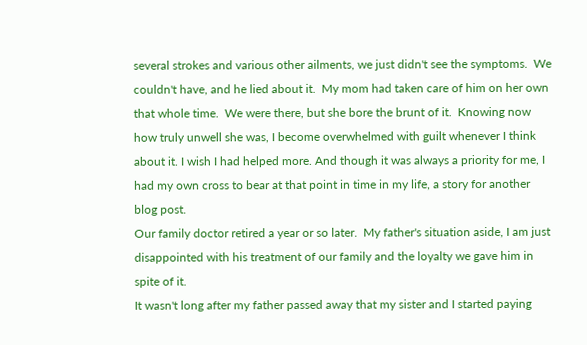several strokes and various other ailments, we just didn't see the symptoms.  We couldn't have, and he lied about it.  My mom had taken care of him on her own that whole time.  We were there, but she bore the brunt of it.  Knowing now how truly unwell she was, I become overwhelmed with guilt whenever I think about it. I wish I had helped more. And though it was always a priority for me, I had my own cross to bear at that point in time in my life, a story for another blog post.
Our family doctor retired a year or so later.  My father's situation aside, I am just disappointed with his treatment of our family and the loyalty we gave him in spite of it.
It wasn't long after my father passed away that my sister and I started paying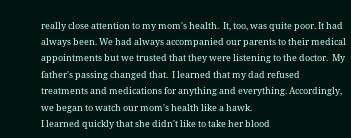really close attention to my mom's health.  It, too, was quite poor. It had always been. We had always accompanied our parents to their medical appointments but we trusted that they were listening to the doctor.  My father's passing changed that.  I learned that my dad refused treatments and medications for anything and everything. Accordingly, we began to watch our mom's health like a hawk.
I learned quickly that she didn't like to take her blood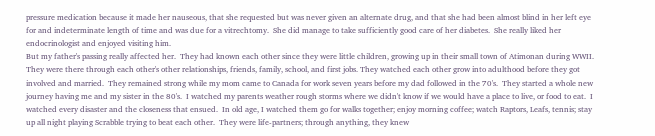pressure medication because it made her nauseous, that she requested but was never given an alternate drug, and that she had been almost blind in her left eye for and indeterminate length of time and was due for a vitrechtomy.  She did manage to take sufficiently good care of her diabetes.  She really liked her endocrinologist and enjoyed visiting him.
But my father's passing really affected her.  They had known each other since they were little children, growing up in their small town of Atimonan during WWII.  They were there through each other's other relationships, friends, family, school, and first jobs. They watched each other grow into adulthood before they got involved and married.  They remained strong while my mom came to Canada for work seven years before my dad followed in the 70's.  They started a whole new journey having me and my sister in the 80's.  I watched my parents weather rough storms where we didn't know if we would have a place to live, or food to eat.  I watched every disaster and the closeness that ensued.  In old age, I watched them go for walks together; enjoy morning coffee; watch Raptors, Leafs, tennis; stay up all night playing Scrabble trying to beat each other.  They were life-partners; through anything, they knew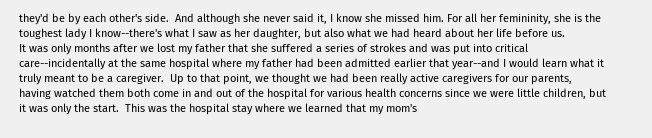they'd be by each other's side.  And although she never said it, I know she missed him. For all her femininity, she is the toughest lady I know--there's what I saw as her daughter, but also what we had heard about her life before us.
It was only months after we lost my father that she suffered a series of strokes and was put into critical care--incidentally at the same hospital where my father had been admitted earlier that year--and I would learn what it truly meant to be a caregiver.  Up to that point, we thought we had been really active caregivers for our parents, having watched them both come in and out of the hospital for various health concerns since we were little children, but it was only the start.  This was the hospital stay where we learned that my mom's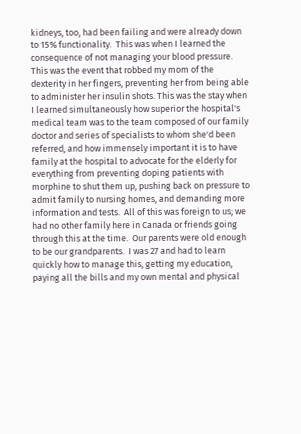kidneys, too, had been failing and were already down to 15% functionality.  This was when I learned the consequence of not managing your blood pressure.  This was the event that robbed my mom of the dexterity in her fingers, preventing her from being able to administer her insulin shots. This was the stay when I learned simultaneously how superior the hospital's medical team was to the team composed of our family doctor and series of specialists to whom she'd been referred, and how immensely important it is to have family at the hospital to advocate for the elderly for everything from preventing doping patients with morphine to shut them up, pushing back on pressure to admit family to nursing homes, and demanding more information and tests.  All of this was foreign to us; we had no other family here in Canada or friends going through this at the time.  Our parents were old enough to be our grandparents.  I was 27 and had to learn quickly how to manage this, getting my education, paying all the bills and my own mental and physical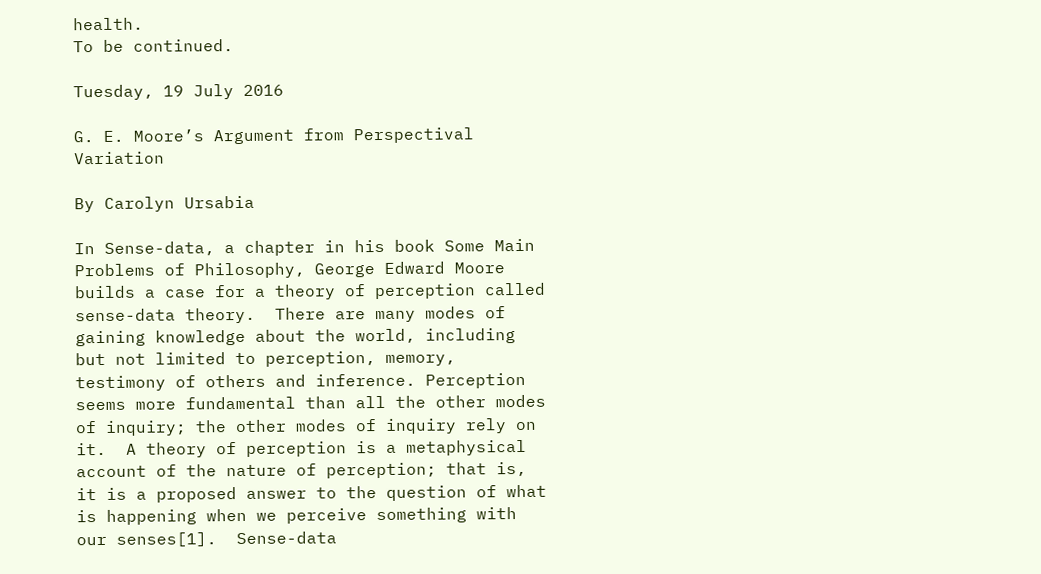health.
To be continued.

Tuesday, 19 July 2016

G. E. Moore’s Argument from Perspectival Variation

By Carolyn Ursabia

In Sense-data, a chapter in his book Some Main Problems of Philosophy, George Edward Moore builds a case for a theory of perception called sense-data theory.  There are many modes of gaining knowledge about the world, including but not limited to perception, memory, testimony of others and inference. Perception seems more fundamental than all the other modes of inquiry; the other modes of inquiry rely on it.  A theory of perception is a metaphysical account of the nature of perception; that is, it is a proposed answer to the question of what is happening when we perceive something with our senses[1].  Sense-data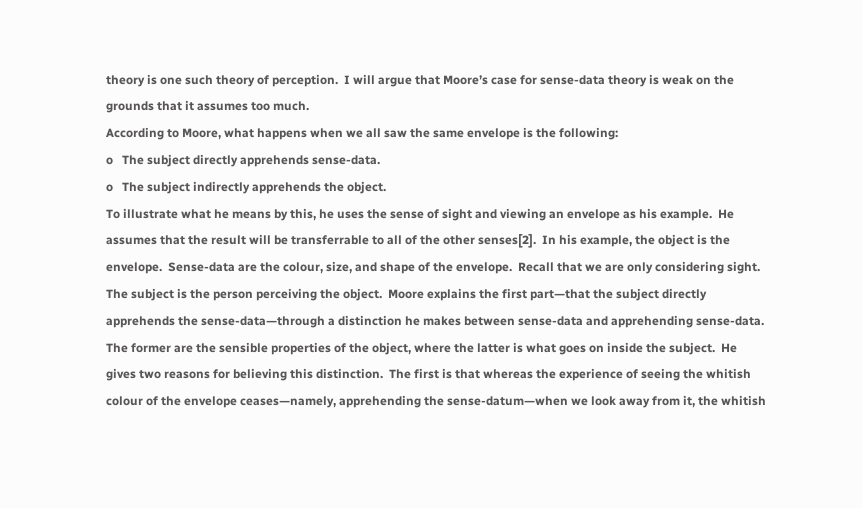theory is one such theory of perception.  I will argue that Moore’s case for sense-data theory is weak on the grounds that it assumes too much.
According to Moore, what happens when we all saw the same envelope is the following:
o   The subject directly apprehends sense-data.
o   The subject indirectly apprehends the object.
To illustrate what he means by this, he uses the sense of sight and viewing an envelope as his example.  He assumes that the result will be transferrable to all of the other senses[2].  In his example, the object is the envelope.  Sense-data are the colour, size, and shape of the envelope.  Recall that we are only considering sight.  The subject is the person perceiving the object.  Moore explains the first part—that the subject directly apprehends the sense-data—through a distinction he makes between sense-data and apprehending sense-data.  The former are the sensible properties of the object, where the latter is what goes on inside the subject.  He gives two reasons for believing this distinction.  The first is that whereas the experience of seeing the whitish colour of the envelope ceases—namely, apprehending the sense-datum—when we look away from it, the whitish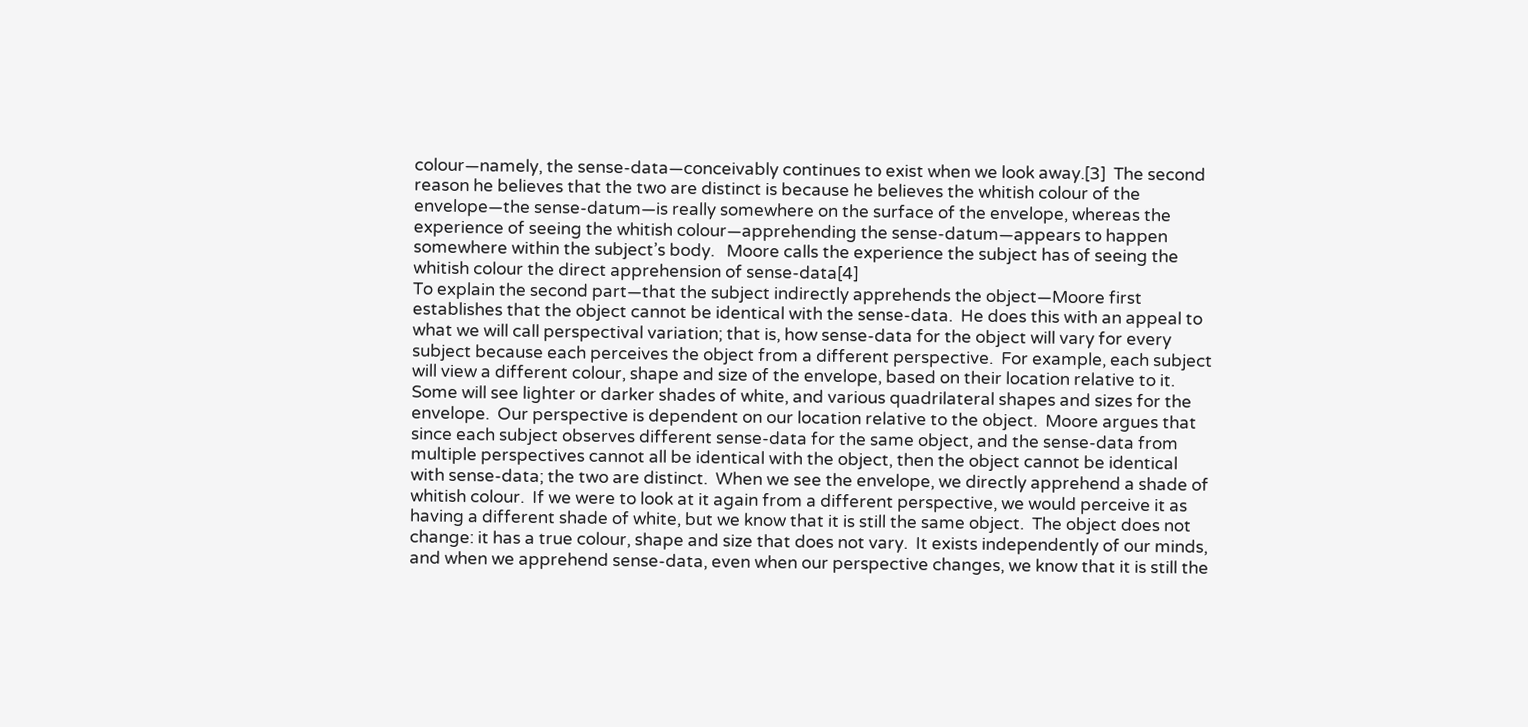colour—namely, the sense-data—conceivably continues to exist when we look away.[3]  The second reason he believes that the two are distinct is because he believes the whitish colour of the envelope—the sense-datum—is really somewhere on the surface of the envelope, whereas the experience of seeing the whitish colour—apprehending the sense-datum—appears to happen somewhere within the subject’s body.   Moore calls the experience the subject has of seeing the whitish colour the direct apprehension of sense-data[4]
To explain the second part—that the subject indirectly apprehends the object—Moore first establishes that the object cannot be identical with the sense-data.  He does this with an appeal to what we will call perspectival variation; that is, how sense-data for the object will vary for every subject because each perceives the object from a different perspective.  For example, each subject will view a different colour, shape and size of the envelope, based on their location relative to it.  Some will see lighter or darker shades of white, and various quadrilateral shapes and sizes for the envelope.  Our perspective is dependent on our location relative to the object.  Moore argues that since each subject observes different sense-data for the same object, and the sense-data from multiple perspectives cannot all be identical with the object, then the object cannot be identical with sense-data; the two are distinct.  When we see the envelope, we directly apprehend a shade of whitish colour.  If we were to look at it again from a different perspective, we would perceive it as having a different shade of white, but we know that it is still the same object.  The object does not change: it has a true colour, shape and size that does not vary.  It exists independently of our minds, and when we apprehend sense-data, even when our perspective changes, we know that it is still the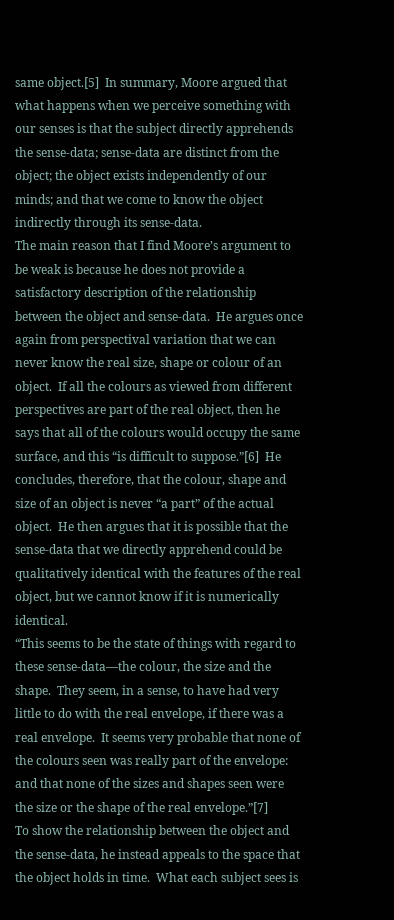same object.[5]  In summary, Moore argued that what happens when we perceive something with our senses is that the subject directly apprehends the sense-data; sense-data are distinct from the object; the object exists independently of our minds; and that we come to know the object indirectly through its sense-data.
The main reason that I find Moore’s argument to be weak is because he does not provide a satisfactory description of the relationship between the object and sense-data.  He argues once again from perspectival variation that we can never know the real size, shape or colour of an object.  If all the colours as viewed from different perspectives are part of the real object, then he says that all of the colours would occupy the same surface, and this “is difficult to suppose.”[6]  He concludes, therefore, that the colour, shape and size of an object is never “a part” of the actual object.  He then argues that it is possible that the sense-data that we directly apprehend could be qualitatively identical with the features of the real object, but we cannot know if it is numerically identical.
“This seems to be the state of things with regard to these sense-data—the colour, the size and the shape.  They seem, in a sense, to have had very little to do with the real envelope, if there was a real envelope.  It seems very probable that none of the colours seen was really part of the envelope: and that none of the sizes and shapes seen were the size or the shape of the real envelope.”[7]
To show the relationship between the object and the sense-data, he instead appeals to the space that the object holds in time.  What each subject sees is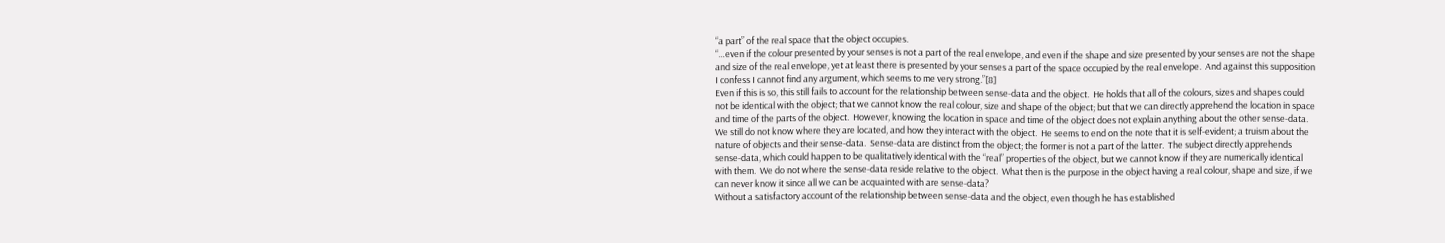“a part” of the real space that the object occupies.
“…even if the colour presented by your senses is not a part of the real envelope, and even if the shape and size presented by your senses are not the shape and size of the real envelope, yet at least there is presented by your senses a part of the space occupied by the real envelope.  And against this supposition I confess I cannot find any argument, which seems to me very strong.”[8]
Even if this is so, this still fails to account for the relationship between sense-data and the object.  He holds that all of the colours, sizes and shapes could not be identical with the object; that we cannot know the real colour, size and shape of the object; but that we can directly apprehend the location in space and time of the parts of the object.  However, knowing the location in space and time of the object does not explain anything about the other sense-data.  We still do not know where they are located, and how they interact with the object.  He seems to end on the note that it is self-evident; a truism about the nature of objects and their sense-data.  Sense-data are distinct from the object; the former is not a part of the latter.  The subject directly apprehends sense-data, which could happen to be qualitatively identical with the “real” properties of the object, but we cannot know if they are numerically identical with them.  We do not where the sense-data reside relative to the object.  What then is the purpose in the object having a real colour, shape and size, if we can never know it since all we can be acquainted with are sense-data?
Without a satisfactory account of the relationship between sense-data and the object, even though he has established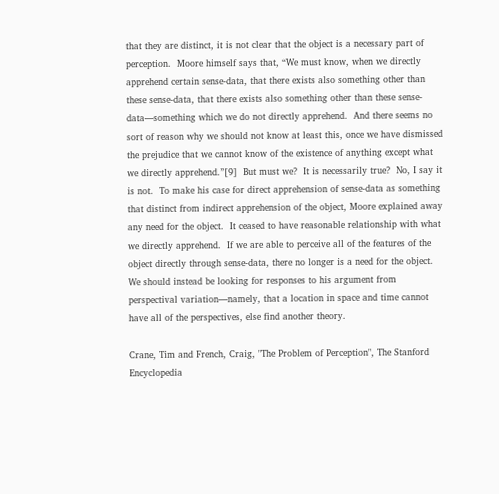that they are distinct, it is not clear that the object is a necessary part of perception.  Moore himself says that, “We must know, when we directly apprehend certain sense-data, that there exists also something other than these sense-data, that there exists also something other than these sense-data—something which we do not directly apprehend.  And there seems no sort of reason why we should not know at least this, once we have dismissed the prejudice that we cannot know of the existence of anything except what we directly apprehend.”[9]  But must we?  It is necessarily true?  No, I say it is not.  To make his case for direct apprehension of sense-data as something that distinct from indirect apprehension of the object, Moore explained away any need for the object.  It ceased to have reasonable relationship with what we directly apprehend.  If we are able to perceive all of the features of the object directly through sense-data, there no longer is a need for the object.  We should instead be looking for responses to his argument from perspectival variation—namely, that a location in space and time cannot have all of the perspectives, else find another theory.

Crane, Tim and French, Craig, "The Problem of Perception", The Stanford Encyclopedia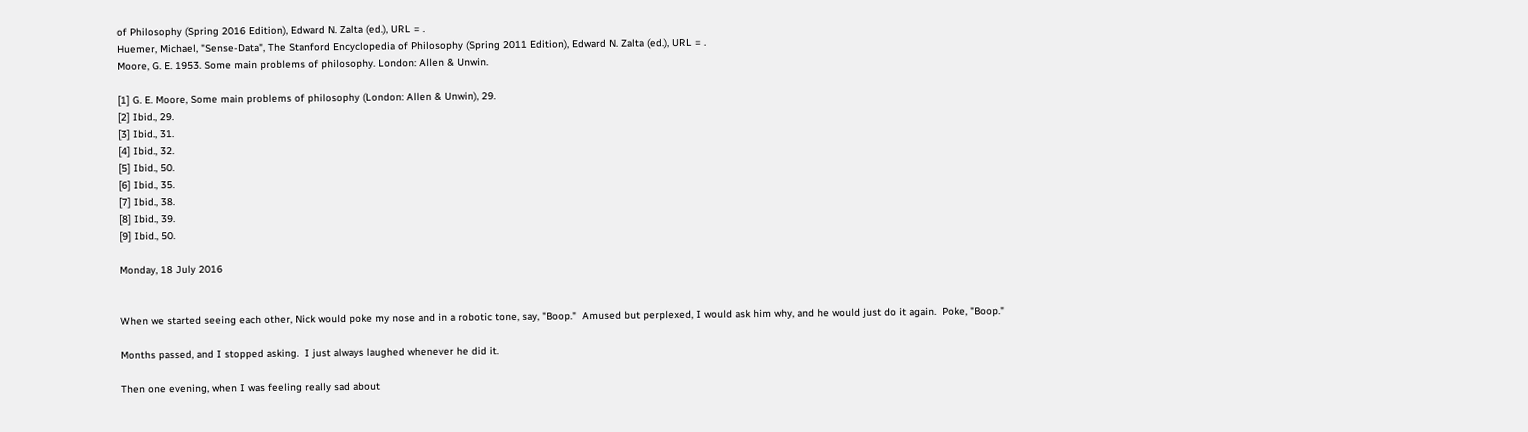of Philosophy (Spring 2016 Edition), Edward N. Zalta (ed.), URL = .
Huemer, Michael, "Sense-Data", The Stanford Encyclopedia of Philosophy (Spring 2011 Edition), Edward N. Zalta (ed.), URL = .
Moore, G. E. 1953. Some main problems of philosophy. London: Allen & Unwin.

[1] G. E. Moore, Some main problems of philosophy (London: Allen & Unwin), 29.
[2] Ibid., 29.
[3] Ibid., 31.
[4] Ibid., 32.
[5] Ibid., 50.
[6] Ibid., 35.
[7] Ibid., 38.
[8] Ibid., 39.
[9] Ibid., 50.

Monday, 18 July 2016


When we started seeing each other, Nick would poke my nose and in a robotic tone, say, "Boop."  Amused but perplexed, I would ask him why, and he would just do it again.  Poke, "Boop."

Months passed, and I stopped asking.  I just always laughed whenever he did it.

Then one evening, when I was feeling really sad about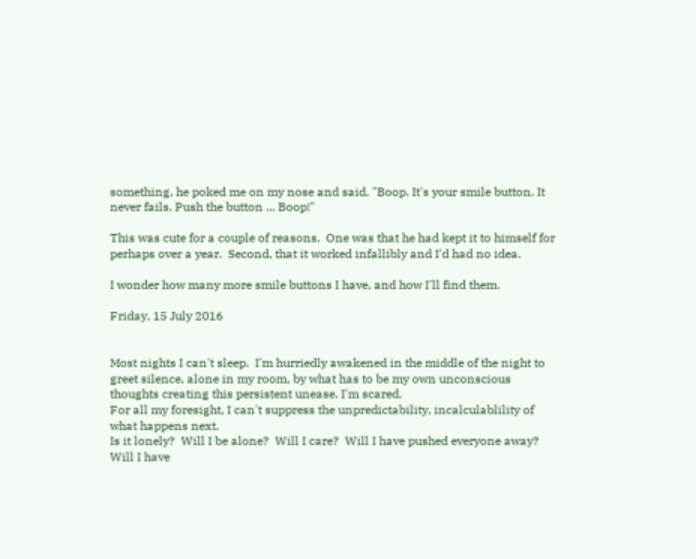something, he poked me on my nose and said, "Boop. It's your smile button. It never fails. Push the button ... Boop!"

This was cute for a couple of reasons.  One was that he had kept it to himself for perhaps over a year.  Second, that it worked infallibly and I'd had no idea.

I wonder how many more smile buttons I have, and how I'll find them.

Friday, 15 July 2016


Most nights I can't sleep.  I'm hurriedly awakened in the middle of the night to greet silence, alone in my room, by what has to be my own unconscious thoughts creating this persistent unease. I'm scared.
For all my foresight, I can't suppress the unpredictability, incalculablility of what happens next.
Is it lonely?  Will I be alone?  Will I care?  Will I have pushed everyone away?  Will I have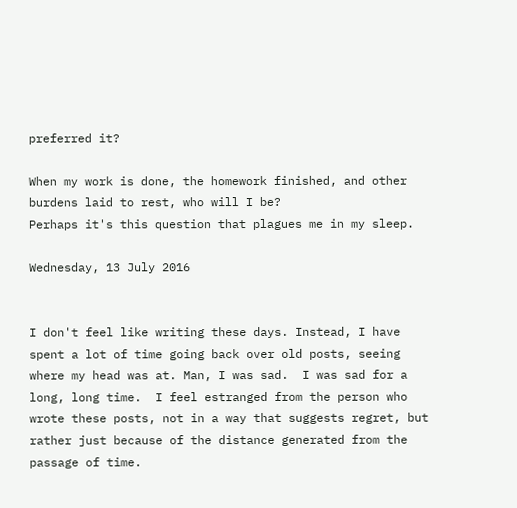preferred it?

When my work is done, the homework finished, and other burdens laid to rest, who will I be?
Perhaps it's this question that plagues me in my sleep.

Wednesday, 13 July 2016


I don't feel like writing these days. Instead, I have spent a lot of time going back over old posts, seeing where my head was at. Man, I was sad.  I was sad for a long, long time.  I feel estranged from the person who wrote these posts, not in a way that suggests regret, but rather just because of the distance generated from the passage of time.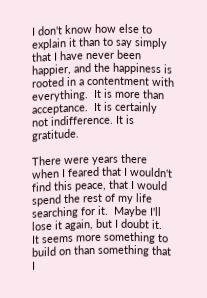I don't know how else to explain it than to say simply that I have never been happier, and the happiness is rooted in a contentment with everything.  It is more than acceptance.  It is certainly not indifference. It is gratitude.

There were years there when I feared that I wouldn't find this peace, that I would spend the rest of my life searching for it.  Maybe I'll lose it again, but I doubt it.  It seems more something to build on than something that I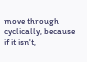move through cyclically, because if it isn't,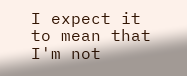I expect it to mean that I'm not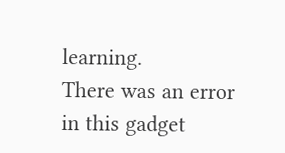learning.
There was an error in this gadget